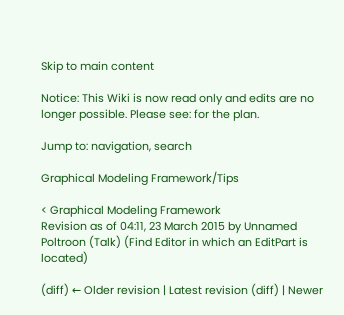Skip to main content

Notice: This Wiki is now read only and edits are no longer possible. Please see: for the plan.

Jump to: navigation, search

Graphical Modeling Framework/Tips

< Graphical Modeling Framework
Revision as of 04:11, 23 March 2015 by Unnamed Poltroon (Talk) (Find Editor in which an EditPart is located)

(diff) ← Older revision | Latest revision (diff) | Newer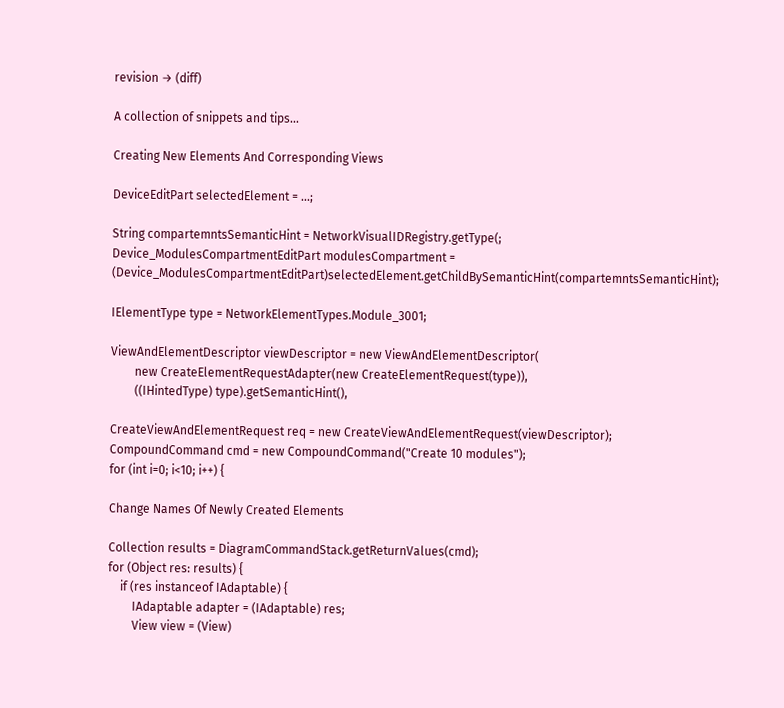revision → (diff)

A collection of snippets and tips...

Creating New Elements And Corresponding Views

DeviceEditPart selectedElement = ...;

String compartemntsSemanticHint = NetworkVisualIDRegistry.getType(;
Device_ModulesCompartmentEditPart modulesCompartment = (Device_ModulesCompartmentEditPart)selectedElement.getChildBySemanticHint(compartemntsSemanticHint);

IElementType type = NetworkElementTypes.Module_3001;

ViewAndElementDescriptor viewDescriptor = new ViewAndElementDescriptor(
        new CreateElementRequestAdapter(new CreateElementRequest(type)),
        ((IHintedType) type).getSemanticHint(),

CreateViewAndElementRequest req = new CreateViewAndElementRequest(viewDescriptor);
CompoundCommand cmd = new CompoundCommand("Create 10 modules");
for (int i=0; i<10; i++) {

Change Names Of Newly Created Elements

Collection results = DiagramCommandStack.getReturnValues(cmd);
for (Object res: results) {
    if (res instanceof IAdaptable) {
        IAdaptable adapter = (IAdaptable) res;
        View view = (View)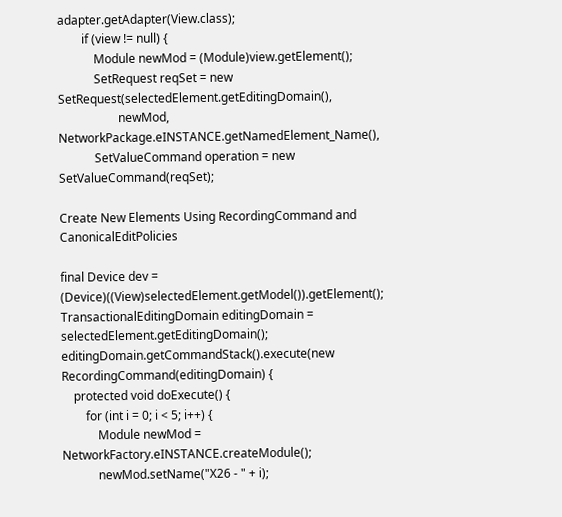adapter.getAdapter(View.class);
        if (view != null) {
            Module newMod = (Module)view.getElement();
            SetRequest reqSet = new SetRequest(selectedElement.getEditingDomain(),
                    newMod, NetworkPackage.eINSTANCE.getNamedElement_Name(),
            SetValueCommand operation = new SetValueCommand(reqSet);

Create New Elements Using RecordingCommand and CanonicalEditPolicies

final Device dev = (Device)((View)selectedElement.getModel()).getElement();
TransactionalEditingDomain editingDomain = selectedElement.getEditingDomain();
editingDomain.getCommandStack().execute(new RecordingCommand(editingDomain) {
    protected void doExecute() {
        for (int i = 0; i < 5; i++) {
            Module newMod = NetworkFactory.eINSTANCE.createModule();
            newMod.setName("X26 - " + i);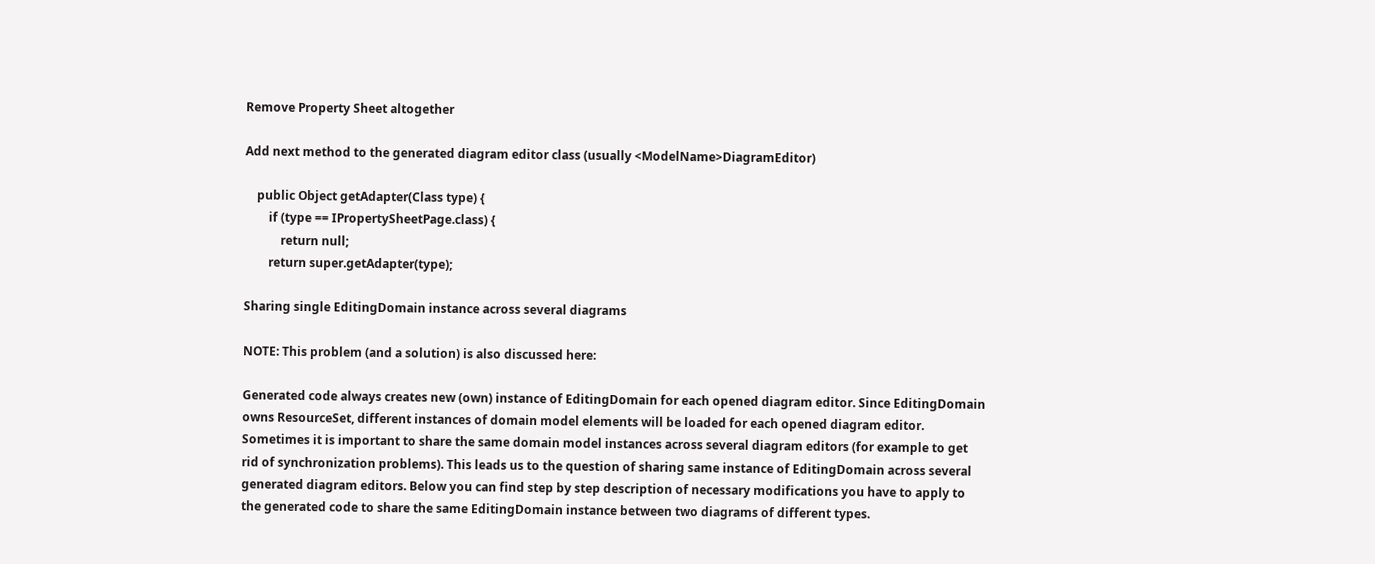Remove Property Sheet altogether

Add next method to the generated diagram editor class (usually <ModelName>DiagramEditor)

    public Object getAdapter(Class type) {
        if (type == IPropertySheetPage.class) {
            return null;
        return super.getAdapter(type);

Sharing single EditingDomain instance across several diagrams

NOTE: This problem (and a solution) is also discussed here:

Generated code always creates new (own) instance of EditingDomain for each opened diagram editor. Since EditingDomain owns ResourceSet, different instances of domain model elements will be loaded for each opened diagram editor. Sometimes it is important to share the same domain model instances across several diagram editors (for example to get rid of synchronization problems). This leads us to the question of sharing same instance of EditingDomain across several generated diagram editors. Below you can find step by step description of necessary modifications you have to apply to the generated code to share the same EditingDomain instance between two diagrams of different types.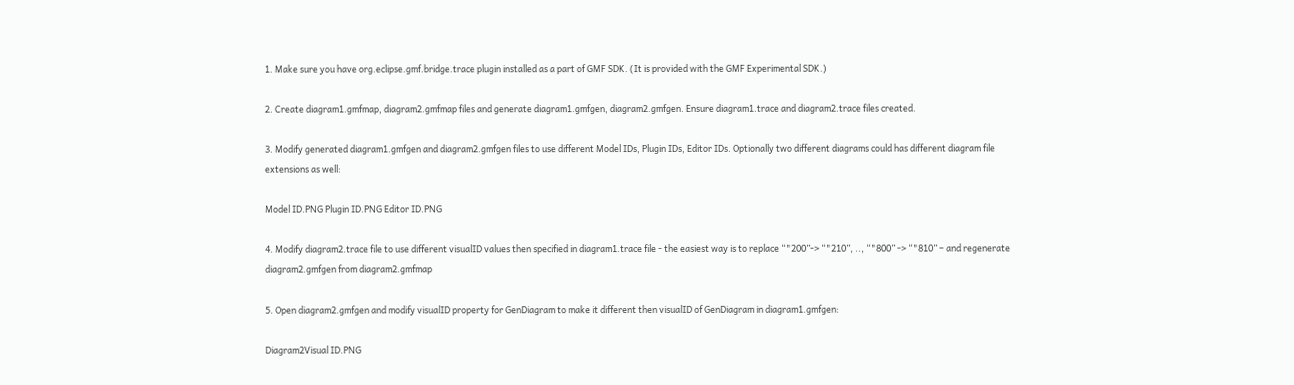1. Make sure you have org.eclipse.gmf.bridge.trace plugin installed as a part of GMF SDK. (It is provided with the GMF Experimental SDK.)

2. Create diagram1.gmfmap, diagram2.gmfmap files and generate diagram1.gmfgen, diagram2.gmfgen. Ensure diagram1.trace and diagram2.trace files created.

3. Modify generated diagram1.gmfgen and diagram2.gmfgen files to use different Model IDs, Plugin IDs, Editor IDs. Optionally two different diagrams could has different diagram file extensions as well:

Model ID.PNG Plugin ID.PNG Editor ID.PNG

4. Modify diagram2.trace file to use different visualID values then specified in diagram1.trace file - the easiest way is to replace “"200”-> “"210”, .., “"800” -> “"810” – and regenerate diagram2.gmfgen from diagram2.gmfmap

5. Open diagram2.gmfgen and modify visualID property for GenDiagram to make it different then visualID of GenDiagram in diagram1.gmfgen:

Diagram2Visual ID.PNG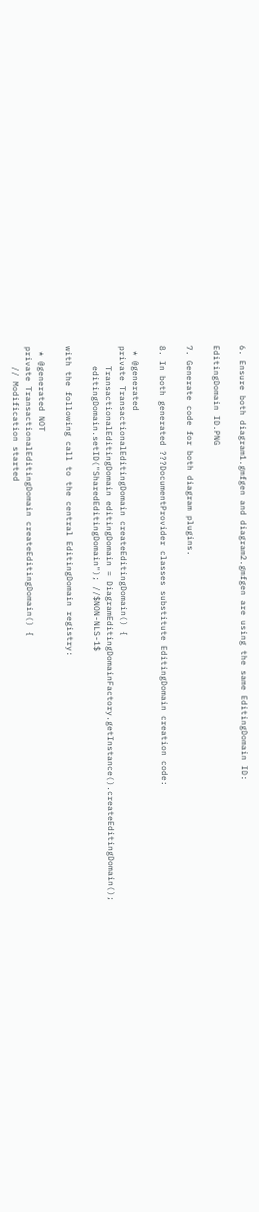6. Ensure both diagram1.gmfgen and diagram2.gmfgen are using the same EditingDomain ID:

EditingDomain ID.PNG

7. Generate code for both diagram plugins.

8. In both generated ???DocumentProvider classes substitute EditingDomain creation code:

 * @generated
private TransactionalEditingDomain createEditingDomain() {
    TransactionalEditingDomain editingDomain = DiagramEditingDomainFactory.getInstance().createEditingDomain();
    editingDomain.setID("SharedEditingDomain"); //$NON-NLS-1$

with the following call to the central EditingDomain registry:

 * @generated NOT
private TransactionalEditingDomain createEditingDomain() {
    // Modification started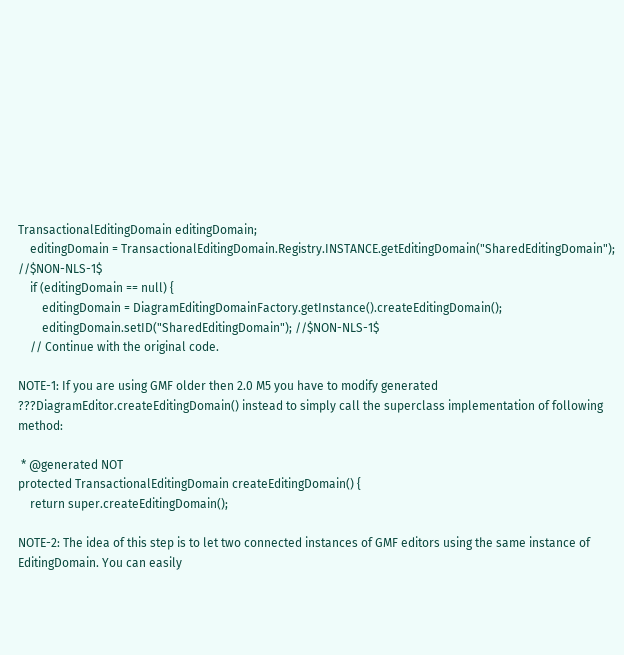TransactionalEditingDomain editingDomain;
    editingDomain = TransactionalEditingDomain.Registry.INSTANCE.getEditingDomain("SharedEditingDomain"); //$NON-NLS-1$
    if (editingDomain == null) {
        editingDomain = DiagramEditingDomainFactory.getInstance().createEditingDomain();
        editingDomain.setID("SharedEditingDomain"); //$NON-NLS-1$
    // Continue with the original code.

NOTE-1: If you are using GMF older then 2.0 M5 you have to modify generated ???DiagramEditor.createEditingDomain() instead to simply call the superclass implementation of following method:

 * @generated NOT
protected TransactionalEditingDomain createEditingDomain() {
    return super.createEditingDomain();

NOTE-2: The idea of this step is to let two connected instances of GMF editors using the same instance of EditingDomain. You can easily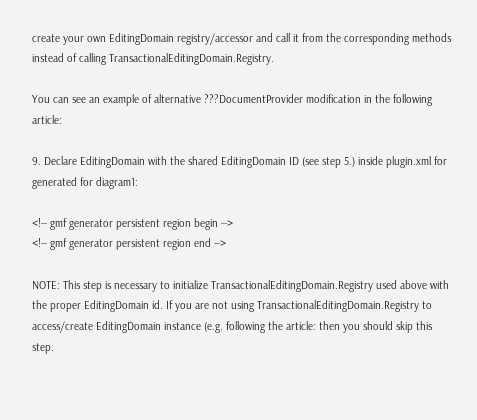create your own EditingDomain registry/accessor and call it from the corresponding methods instead of calling TransactionalEditingDomain.Registry.

You can see an example of alternative ???DocumentProvider modification in the following article:

9. Declare EditingDomain with the shared EditingDomain ID (see step 5.) inside plugin.xml for generated for diagram1:

<!-- gmf generator persistent region begin -->
<!-- gmf generator persistent region end -->

NOTE: This step is necessary to initialize TransactionalEditingDomain.Registry used above with the proper EditingDomain id. If you are not using TransactionalEditingDomain.Registry to access/create EditingDomain instance (e.g. following the article: then you should skip this step.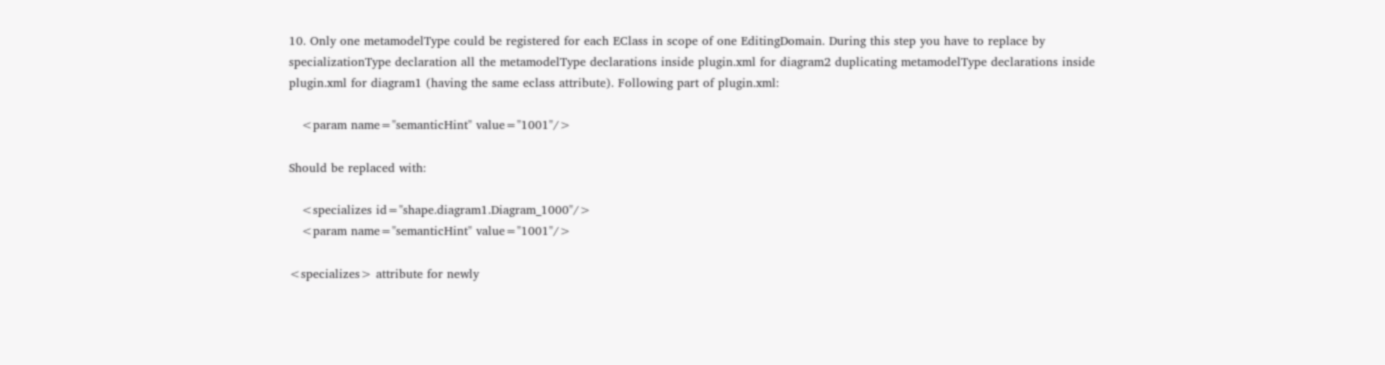10. Only one metamodelType could be registered for each EClass in scope of one EditingDomain. During this step you have to replace by specializationType declaration all the metamodelType declarations inside plugin.xml for diagram2 duplicating metamodelType declarations inside plugin.xml for diagram1 (having the same eclass attribute). Following part of plugin.xml:

   <param name="semanticHint" value="1001"/>

Should be replaced with:

   <specializes id="shape.diagram1.Diagram_1000"/>
   <param name="semanticHint" value="1001"/>

<specializes> attribute for newly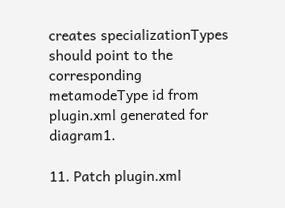creates specializationTypes should point to the corresponding metamodeType id from plugin.xml generated for diagram1.

11. Patch plugin.xml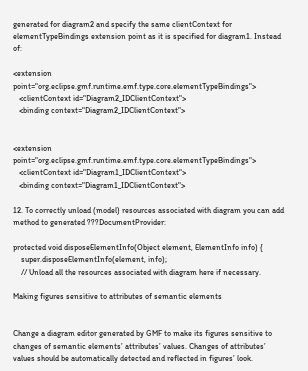generated for diagram2 and specify the same clientContext for elementTypeBindings extension point as it is specified for diagram1. Instead of:

<extension point="org.eclipse.gmf.runtime.emf.type.core.elementTypeBindings">
   <clientContext id="Diagram2_IDClientContext">
   <binding context="Diagram2_IDClientContext">


<extension point="org.eclipse.gmf.runtime.emf.type.core.elementTypeBindings">
   <clientContext id="Diagram1_IDClientContext">
   <binding context="Diagram1_IDClientContext">

12. To correctly unload (model) resources associated with diagram you can add method to generated ???DocumentProvider:

protected void disposeElementInfo(Object element, ElementInfo info) {
    super.disposeElementInfo(element, info);
    // Unload all the resources associated with diagram here if necessary.

Making figures sensitive to attributes of semantic elements


Change a diagram editor generated by GMF to make its figures sensitive to changes of semantic elements’ attributes’ values. Changes of attributes’ values should be automatically detected and reflected in figures’ look.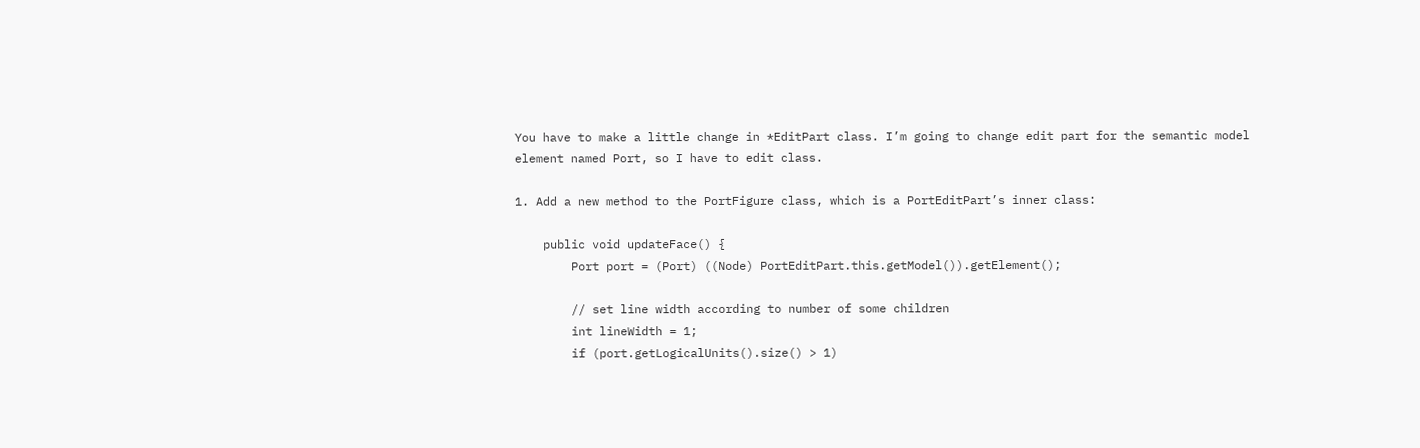You have to make a little change in *EditPart class. I’m going to change edit part for the semantic model element named Port, so I have to edit class.

1. Add a new method to the PortFigure class, which is a PortEditPart’s inner class:

    public void updateFace() {
        Port port = (Port) ((Node) PortEditPart.this.getModel()).getElement();

        // set line width according to number of some children
        int lineWidth = 1;
        if (port.getLogicalUnits().size() > 1)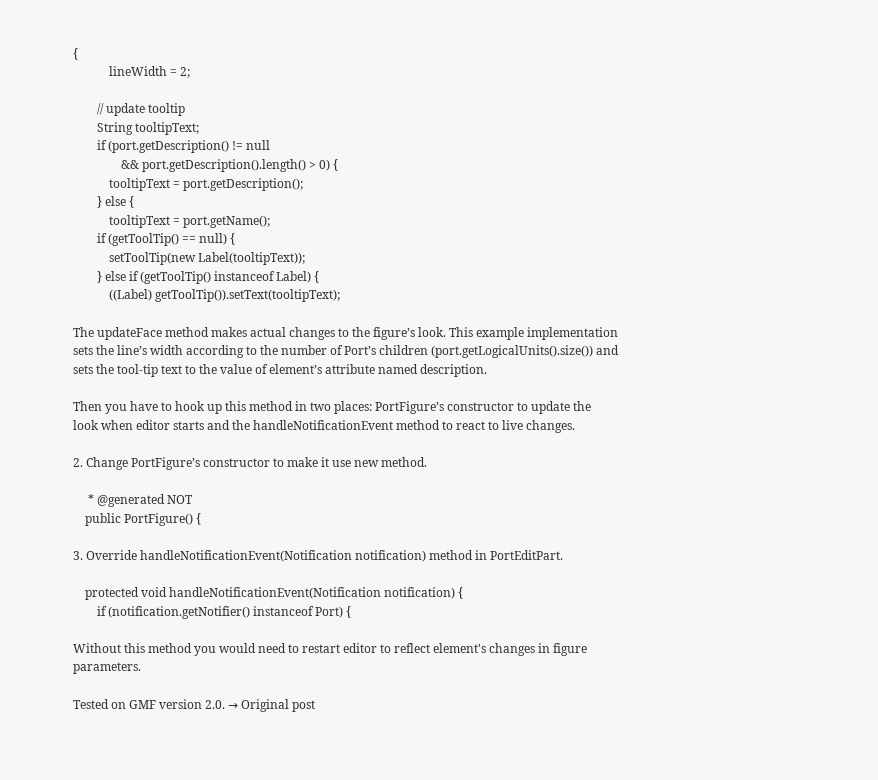{
            lineWidth = 2;

        // update tooltip
        String tooltipText;
        if (port.getDescription() != null
                && port.getDescription().length() > 0) {
            tooltipText = port.getDescription();
        } else {
            tooltipText = port.getName();
        if (getToolTip() == null) {
            setToolTip(new Label(tooltipText));
        } else if (getToolTip() instanceof Label) {
            ((Label) getToolTip()).setText(tooltipText);

The updateFace method makes actual changes to the figure’s look. This example implementation sets the line’s width according to the number of Port’s children (port.getLogicalUnits().size()) and sets the tool-tip text to the value of element’s attribute named description.

Then you have to hook up this method in two places: PortFigure’s constructor to update the look when editor starts and the handleNotificationEvent method to react to live changes.

2. Change PortFigure’s constructor to make it use new method.

     * @generated NOT
    public PortFigure() {

3. Override handleNotificationEvent(Notification notification) method in PortEditPart.

    protected void handleNotificationEvent(Notification notification) {
        if (notification.getNotifier() instanceof Port) {

Without this method you would need to restart editor to reflect element's changes in figure parameters.

Tested on GMF version 2.0. → Original post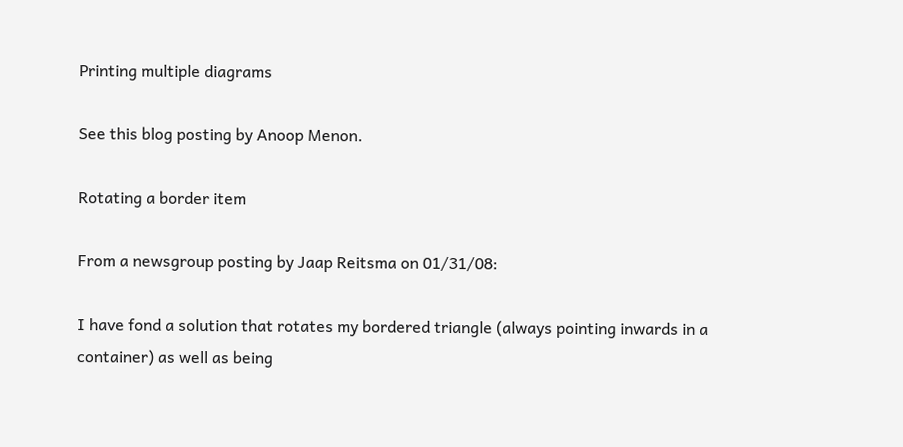Printing multiple diagrams

See this blog posting by Anoop Menon.

Rotating a border item

From a newsgroup posting by Jaap Reitsma on 01/31/08:

I have fond a solution that rotates my bordered triangle (always pointing inwards in a container) as well as being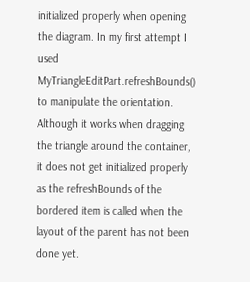initialized properly when opening the diagram. In my first attempt I used MyTriangleEditPart.refreshBounds() to manipulate the orientation. Although it works when dragging the triangle around the container, it does not get initialized properly as the refreshBounds of the bordered item is called when the layout of the parent has not been done yet.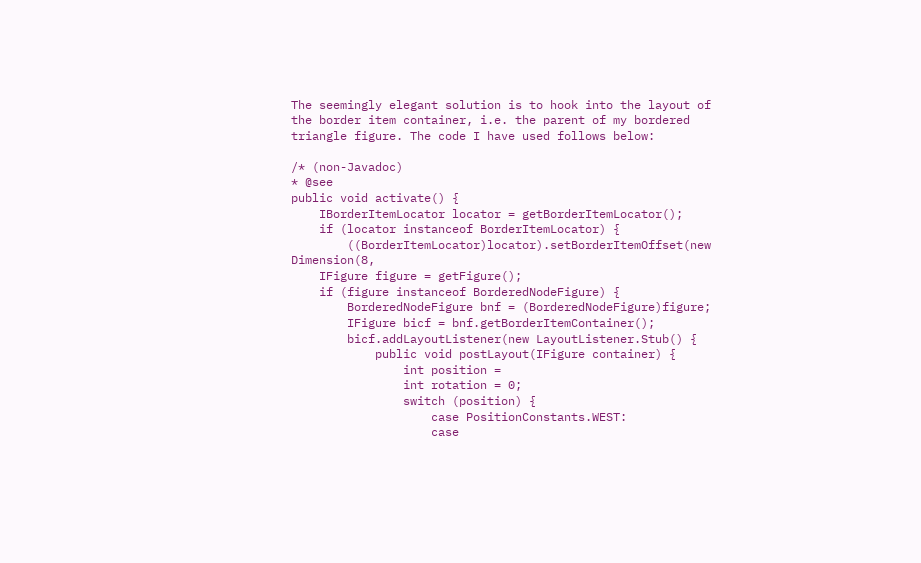The seemingly elegant solution is to hook into the layout of the border item container, i.e. the parent of my bordered triangle figure. The code I have used follows below:

/* (non-Javadoc)
* @see
public void activate() {
    IBorderItemLocator locator = getBorderItemLocator();
    if (locator instanceof BorderItemLocator) {
        ((BorderItemLocator)locator).setBorderItemOffset(new Dimension(8,
    IFigure figure = getFigure();
    if (figure instanceof BorderedNodeFigure) {
        BorderedNodeFigure bnf = (BorderedNodeFigure)figure;
        IFigure bicf = bnf.getBorderItemContainer();
        bicf.addLayoutListener(new LayoutListener.Stub() {
            public void postLayout(IFigure container) {
                int position =
                int rotation = 0;
                switch (position) {
                    case PositionConstants.WEST:
                    case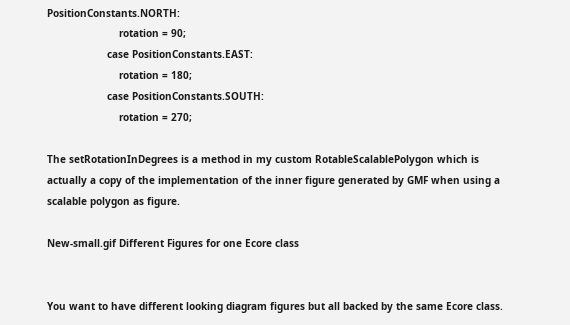PositionConstants.NORTH:
                        rotation = 90;
                    case PositionConstants.EAST:
                        rotation = 180;
                    case PositionConstants.SOUTH:
                        rotation = 270;

The setRotationInDegrees is a method in my custom RotableScalablePolygon which is actually a copy of the implementation of the inner figure generated by GMF when using a scalable polygon as figure.

New-small.gif Different Figures for one Ecore class


You want to have different looking diagram figures but all backed by the same Ecore class.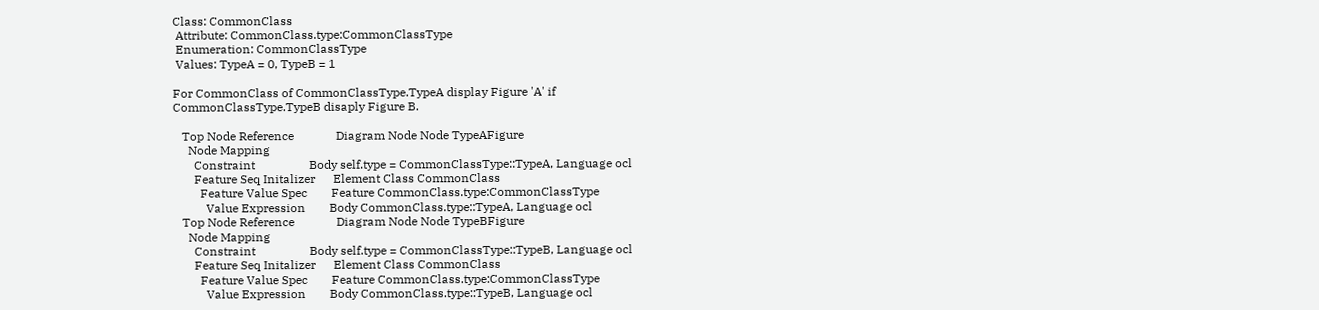Class: CommonClass
 Attribute: CommonClass.type:CommonClassType
 Enumeration: CommonClassType
 Values: TypeA = 0, TypeB = 1

For CommonClass of CommonClassType.TypeA display Figure 'A' if CommonClassType.TypeB disaply Figure B.

   Top Node Reference              Diagram Node Node TypeAFigure
     Node Mapping
       Constraint                  Body self.type = CommonClassType::TypeA, Language ocl
       Feature Seq Initalizer      Element Class CommonClass
         Feature Value Spec        Feature CommonClass.type:CommonClassType
           Value Expression        Body CommonClass.type::TypeA, Language ocl
   Top Node Reference              Diagram Node Node TypeBFigure
     Node Mapping
       Constraint                  Body self.type = CommonClassType::TypeB, Language ocl
       Feature Seq Initalizer      Element Class CommonClass
         Feature Value Spec        Feature CommonClass.type:CommonClassType
           Value Expression        Body CommonClass.type::TypeB, Language ocl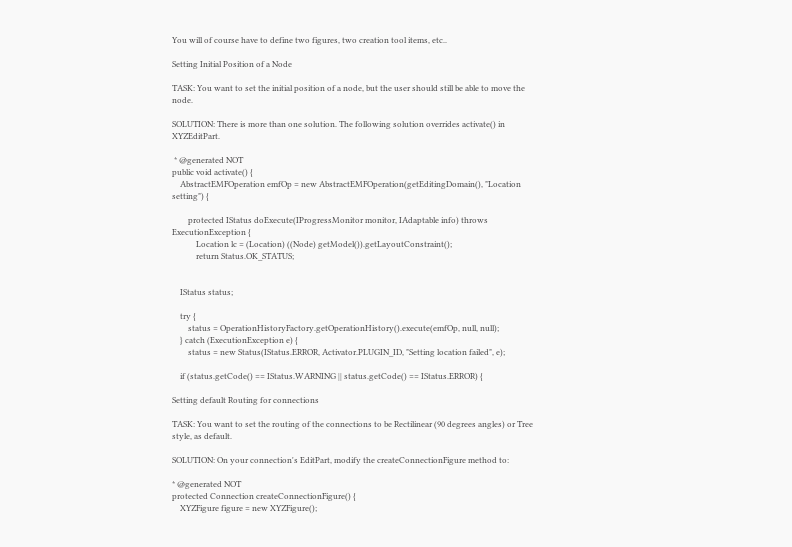You will of course have to define two figures, two creation tool items, etc..

Setting Initial Position of a Node

TASK: You want to set the initial position of a node, but the user should still be able to move the node.

SOLUTION: There is more than one solution. The following solution overrides activate() in XYZEditPart.

 * @generated NOT
public void activate() {
    AbstractEMFOperation emfOp = new AbstractEMFOperation(getEditingDomain(), "Location setting") {

        protected IStatus doExecute(IProgressMonitor monitor, IAdaptable info) throws ExecutionException {
            Location lc = (Location) ((Node) getModel()).getLayoutConstraint();
            return Status.OK_STATUS;


    IStatus status;

    try {
        status = OperationHistoryFactory.getOperationHistory().execute(emfOp, null, null);
    } catch (ExecutionException e) {
        status = new Status(IStatus.ERROR, Activator.PLUGIN_ID, "Setting location failed", e);

    if (status.getCode() == IStatus.WARNING || status.getCode() == IStatus.ERROR) {

Setting default Routing for connections

TASK: You want to set the routing of the connections to be Rectilinear (90 degrees angles) or Tree style, as default.

SOLUTION: On your connection's EditPart, modify the createConnectionFigure method to:

* @generated NOT
protected Connection createConnectionFigure() {
    XYZFigure figure = new XYZFigure();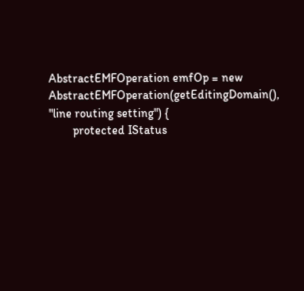AbstractEMFOperation emfOp = new AbstractEMFOperation(getEditingDomain(), "line routing setting") {
        protected IStatus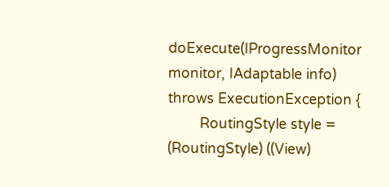doExecute(IProgressMonitor monitor, IAdaptable info) throws ExecutionException {
        RoutingStyle style = (RoutingStyle) ((View)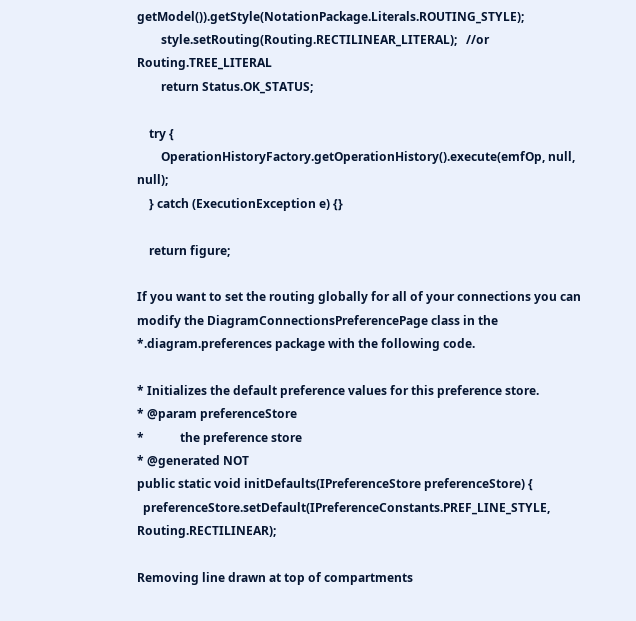getModel()).getStyle(NotationPackage.Literals.ROUTING_STYLE);
        style.setRouting(Routing.RECTILINEAR_LITERAL);   //or Routing.TREE_LITERAL
        return Status.OK_STATUS;

    try {
        OperationHistoryFactory.getOperationHistory().execute(emfOp, null, null);
    } catch (ExecutionException e) {}

    return figure;

If you want to set the routing globally for all of your connections you can modify the DiagramConnectionsPreferencePage class in the *.diagram.preferences package with the following code.

* Initializes the default preference values for this preference store.
* @param preferenceStore
*            the preference store
* @generated NOT
public static void initDefaults(IPreferenceStore preferenceStore) {
  preferenceStore.setDefault(IPreferenceConstants.PREF_LINE_STYLE, Routing.RECTILINEAR);

Removing line drawn at top of compartments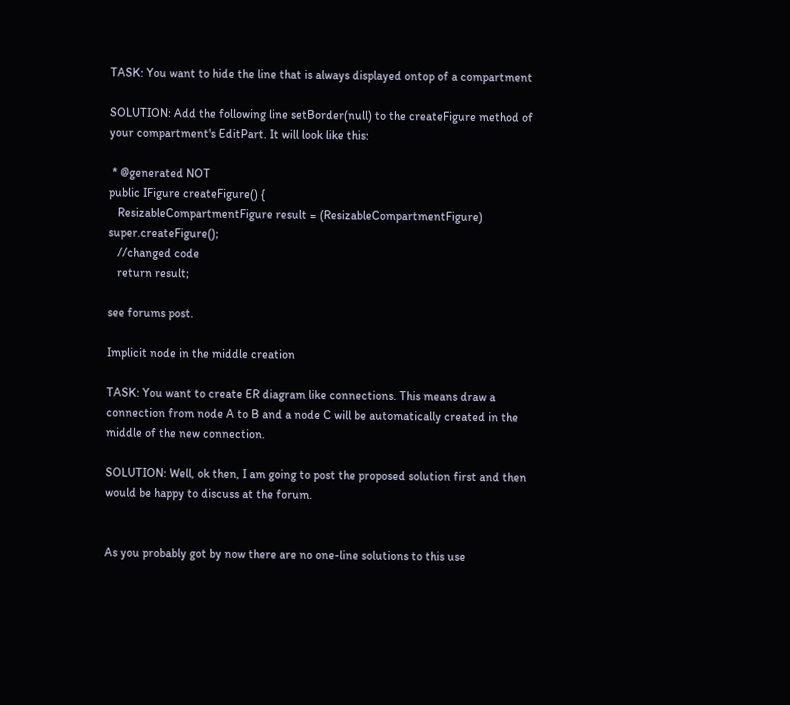TASK: You want to hide the line that is always displayed ontop of a compartment

SOLUTION: Add the following line setBorder(null) to the createFigure method of your compartment's EditPart. It will look like this:

 * @generated NOT
public IFigure createFigure() {
   ResizableCompartmentFigure result = (ResizableCompartmentFigure) super.createFigure();
   //changed code
   return result;

see forums post.

Implicit node in the middle creation

TASK: You want to create ER diagram like connections. This means draw a connection from node A to B and a node C will be automatically created in the middle of the new connection.

SOLUTION: Well, ok then, I am going to post the proposed solution first and then would be happy to discuss at the forum.


As you probably got by now there are no one-line solutions to this use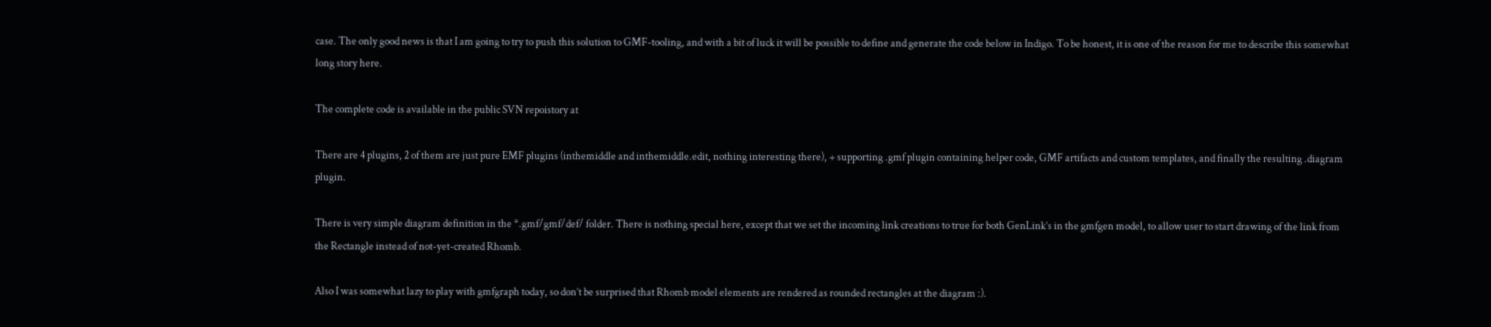case. The only good news is that I am going to try to push this solution to GMF-tooling, and with a bit of luck it will be possible to define and generate the code below in Indigo. To be honest, it is one of the reason for me to describe this somewhat long story here.

The complete code is available in the public SVN repoistory at

There are 4 plugins, 2 of them are just pure EMF plugins (inthemiddle and inthemiddle.edit, nothing interesting there), + supporting .gmf plugin containing helper code, GMF artifacts and custom templates, and finally the resulting .diagram plugin.

There is very simple diagram definition in the *.gmf/gmf/def/ folder. There is nothing special here, except that we set the incoming link creations to true for both GenLink’s in the gmfgen model, to allow user to start drawing of the link from the Rectangle instead of not-yet-created Rhomb.

Also I was somewhat lazy to play with gmfgraph today, so don’t be surprised that Rhomb model elements are rendered as rounded rectangles at the diagram :).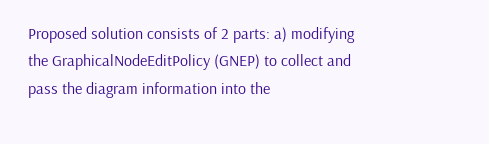Proposed solution consists of 2 parts: a) modifying the GraphicalNodeEditPolicy (GNEP) to collect and pass the diagram information into the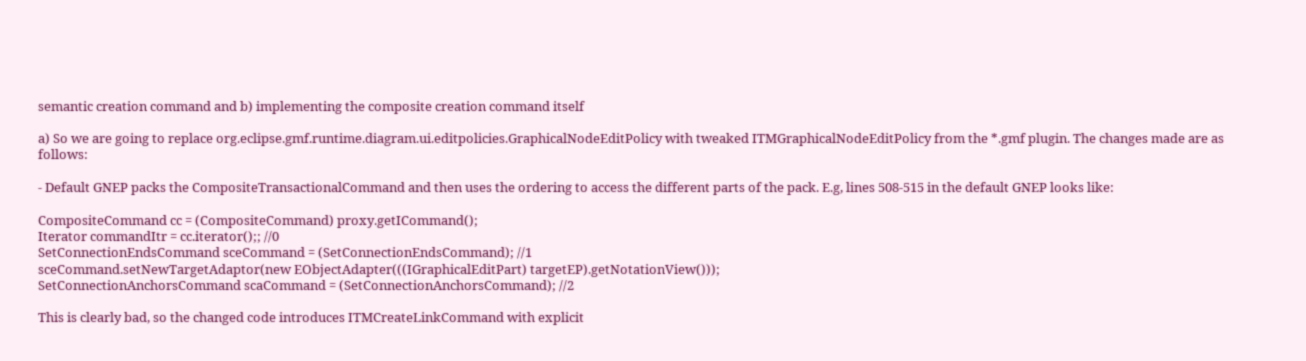semantic creation command and b) implementing the composite creation command itself

a) So we are going to replace org.eclipse.gmf.runtime.diagram.ui.editpolicies.GraphicalNodeEditPolicy with tweaked ITMGraphicalNodeEditPolicy from the *.gmf plugin. The changes made are as follows:

- Default GNEP packs the CompositeTransactionalCommand and then uses the ordering to access the different parts of the pack. E.g, lines 508-515 in the default GNEP looks like:

CompositeCommand cc = (CompositeCommand) proxy.getICommand();
Iterator commandItr = cc.iterator();; //0
SetConnectionEndsCommand sceCommand = (SetConnectionEndsCommand); //1
sceCommand.setNewTargetAdaptor(new EObjectAdapter(((IGraphicalEditPart) targetEP).getNotationView()));
SetConnectionAnchorsCommand scaCommand = (SetConnectionAnchorsCommand); //2

This is clearly bad, so the changed code introduces ITMCreateLinkCommand with explicit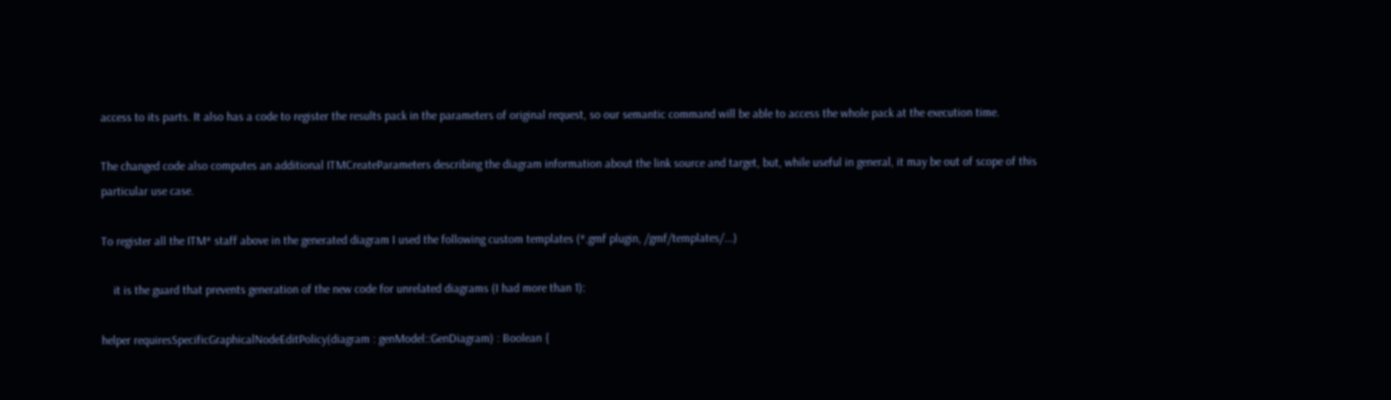access to its parts. It also has a code to register the results pack in the parameters of original request, so our semantic command will be able to access the whole pack at the execution time.

The changed code also computes an additional ITMCreateParameters describing the diagram information about the link source and target, but, while useful in general, it may be out of scope of this particular use case.

To register all the ITM* staff above in the generated diagram I used the following custom templates (*.gmf plugin, /gmf/templates/...)

    it is the guard that prevents generation of the new code for unrelated diagrams (I had more than 1):

helper requiresSpecificGraphicalNodeEditPolicy(diagram : genModel::GenDiagram) : Boolean {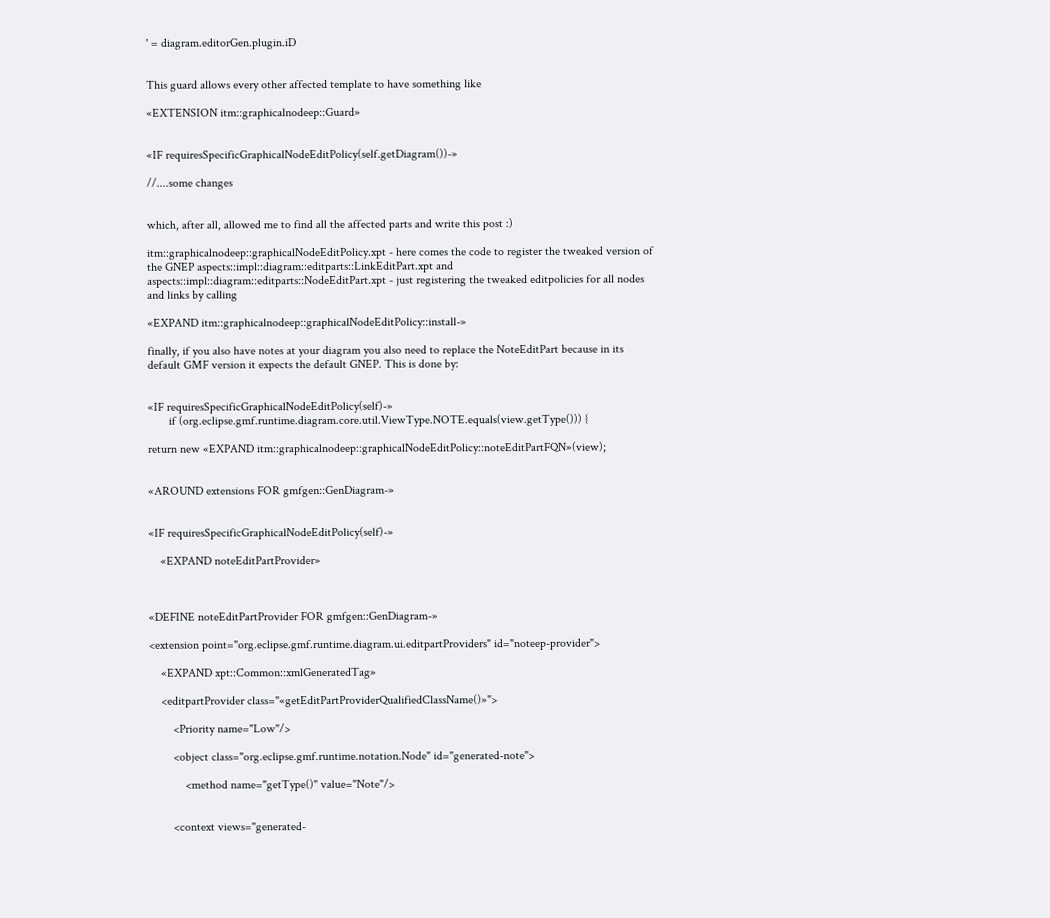' = diagram.editorGen.plugin.iD


This guard allows every other affected template to have something like

«EXTENSION itm::graphicalnodeep::Guard»


«IF requiresSpecificGraphicalNodeEditPolicy(self.getDiagram())-»

//....some changes


which, after all, allowed me to find all the affected parts and write this post :)

itm::graphicalnodeep::graphicalNodeEditPolicy.xpt - here comes the code to register the tweaked version of the GNEP aspects::impl::diagram::editparts::LinkEditPart.xpt and aspects::impl::diagram::editparts::NodeEditPart.xpt - just registering the tweaked editpolicies for all nodes and links by calling

«EXPAND itm::graphicalnodeep::graphicalNodeEditPolicy::install-»

finally, if you also have notes at your diagram you also need to replace the NoteEditPart because in its default GMF version it expects the default GNEP. This is done by:


«IF requiresSpecificGraphicalNodeEditPolicy(self)-»
       if (org.eclipse.gmf.runtime.diagram.core.util.ViewType.NOTE.equals(view.getType())) {

return new «EXPAND itm::graphicalnodeep::graphicalNodeEditPolicy::noteEditPartFQN»(view);


«AROUND extensions FOR gmfgen::GenDiagram-»


«IF requiresSpecificGraphicalNodeEditPolicy(self)-»

    «EXPAND noteEditPartProvider»



«DEFINE noteEditPartProvider FOR gmfgen::GenDiagram-»

<extension point="org.eclipse.gmf.runtime.diagram.ui.editpartProviders" id="noteep-provider">

    «EXPAND xpt::Common::xmlGeneratedTag»

    <editpartProvider class="«getEditPartProviderQualifiedClassName()»">

        <Priority name="Low"/>

        <object class="org.eclipse.gmf.runtime.notation.Node" id="generated-note">

            <method name="getType()" value="Note"/>


        <context views="generated-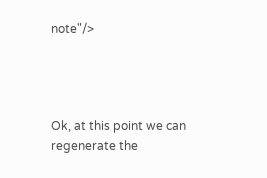note"/>




Ok, at this point we can regenerate the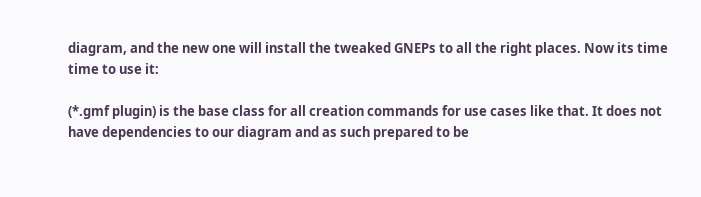diagram, and the new one will install the tweaked GNEPs to all the right places. Now its time time to use it:

(*.gmf plugin) is the base class for all creation commands for use cases like that. It does not have dependencies to our diagram and as such prepared to be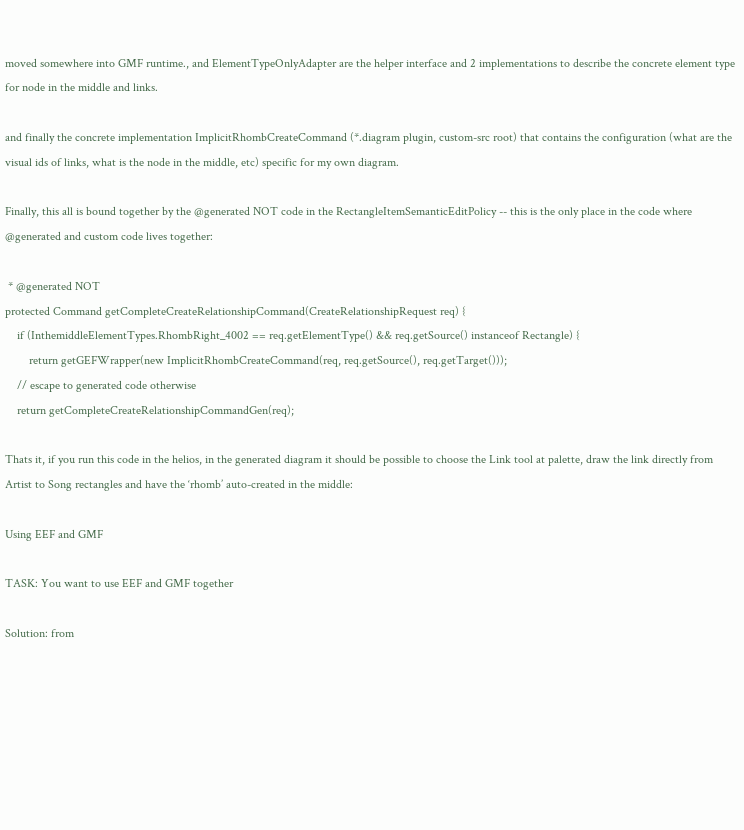moved somewhere into GMF runtime., and ElementTypeOnlyAdapter are the helper interface and 2 implementations to describe the concrete element type for node in the middle and links.

and finally the concrete implementation ImplicitRhombCreateCommand (*.diagram plugin, custom-src root) that contains the configuration (what are the visual ids of links, what is the node in the middle, etc) specific for my own diagram.

Finally, this all is bound together by the @generated NOT code in the RectangleItemSemanticEditPolicy -- this is the only place in the code where @generated and custom code lives together:

 * @generated NOT
protected Command getCompleteCreateRelationshipCommand(CreateRelationshipRequest req) {
    if (InthemiddleElementTypes.RhombRight_4002 == req.getElementType() && req.getSource() instanceof Rectangle) {
        return getGEFWrapper(new ImplicitRhombCreateCommand(req, req.getSource(), req.getTarget()));
    // escape to generated code otherwise
    return getCompleteCreateRelationshipCommandGen(req);

Thats it, if you run this code in the helios, in the generated diagram it should be possible to choose the Link tool at palette, draw the link directly from Artist to Song rectangles and have the ‘rhomb’ auto-created in the middle:

Using EEF and GMF

TASK: You want to use EEF and GMF together

Solution: from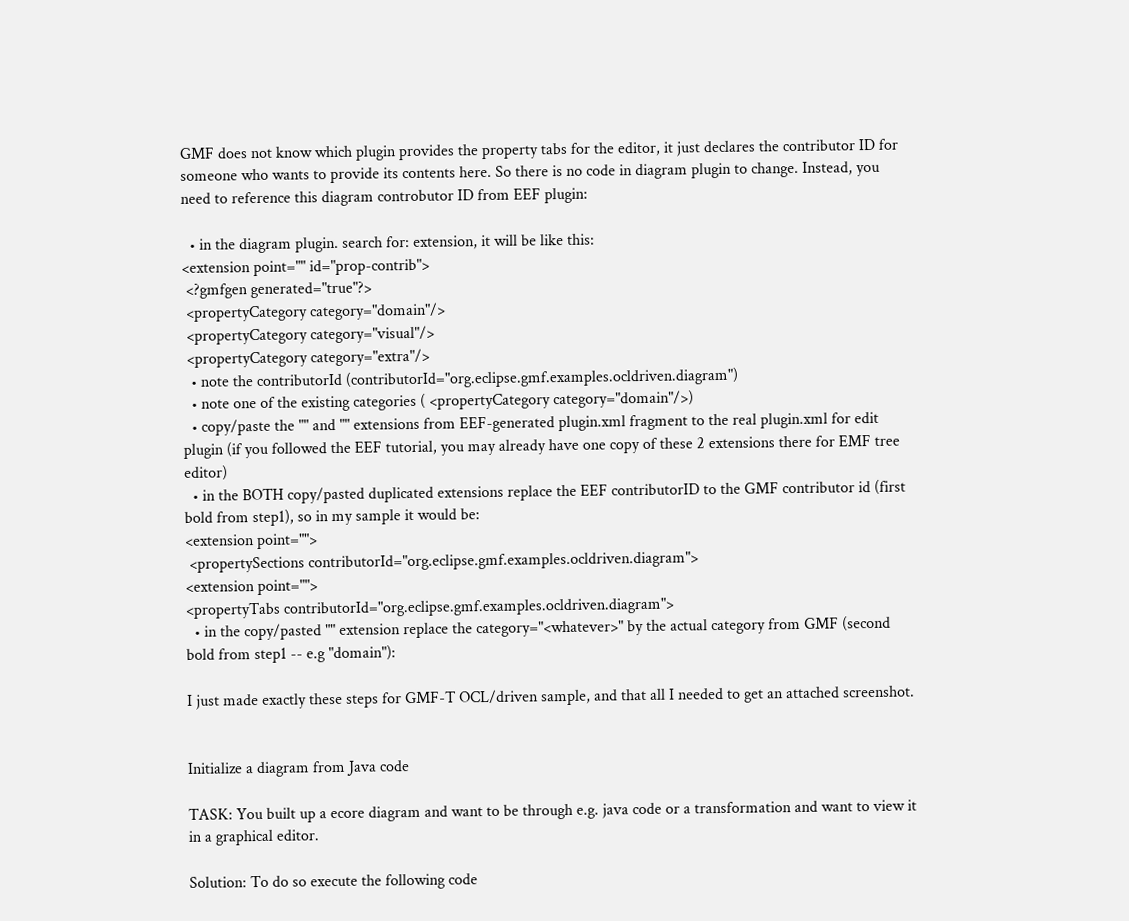GMF does not know which plugin provides the property tabs for the editor, it just declares the contributor ID for someone who wants to provide its contents here. So there is no code in diagram plugin to change. Instead, you need to reference this diagram controbutor ID from EEF plugin:

  • in the diagram plugin. search for: extension, it will be like this:
<extension point="" id="prop-contrib">
 <?gmfgen generated="true"?>
 <propertyCategory category="domain"/>
 <propertyCategory category="visual"/>
 <propertyCategory category="extra"/>
  • note the contributorId (contributorId="org.eclipse.gmf.examples.ocldriven.diagram")
  • note one of the existing categories ( <propertyCategory category="domain"/>)
  • copy/paste the "" and "" extensions from EEF-generated plugin.xml fragment to the real plugin.xml for edit plugin (if you followed the EEF tutorial, you may already have one copy of these 2 extensions there for EMF tree editor)
  • in the BOTH copy/pasted duplicated extensions replace the EEF contributorID to the GMF contributor id (first bold from step1), so in my sample it would be:
<extension point="">
 <propertySections contributorId="org.eclipse.gmf.examples.ocldriven.diagram">
<extension point="">
<propertyTabs contributorId="org.eclipse.gmf.examples.ocldriven.diagram">
  • in the copy/pasted "" extension replace the category="<whatever>" by the actual category from GMF (second bold from step1 -- e.g "domain"):

I just made exactly these steps for GMF-T OCL/driven sample, and that all I needed to get an attached screenshot.


Initialize a diagram from Java code

TASK: You built up a ecore diagram and want to be through e.g. java code or a transformation and want to view it in a graphical editor.

Solution: To do so execute the following code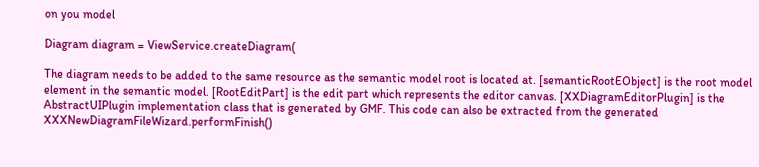on you model

Diagram diagram = ViewService.createDiagram(

The diagram needs to be added to the same resource as the semantic model root is located at. [semanticRootEObject] is the root model element in the semantic model. [RootEditPart] is the edit part which represents the editor canvas. [XXDiagramEditorPlugin] is the AbstractUIPlugin implementation class that is generated by GMF. This code can also be extracted from the generated XXXNewDiagramFileWizard.performFinish()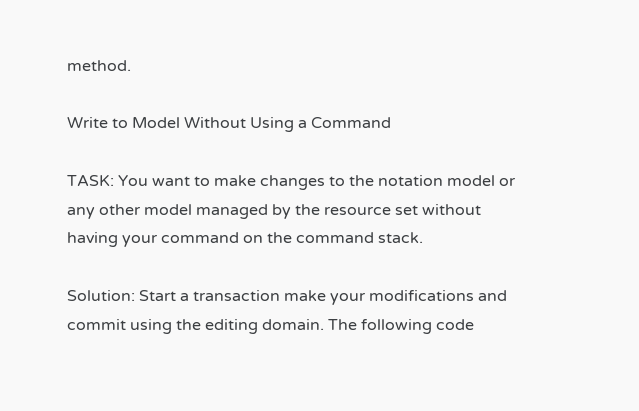method.

Write to Model Without Using a Command

TASK: You want to make changes to the notation model or any other model managed by the resource set without having your command on the command stack.

Solution: Start a transaction make your modifications and commit using the editing domain. The following code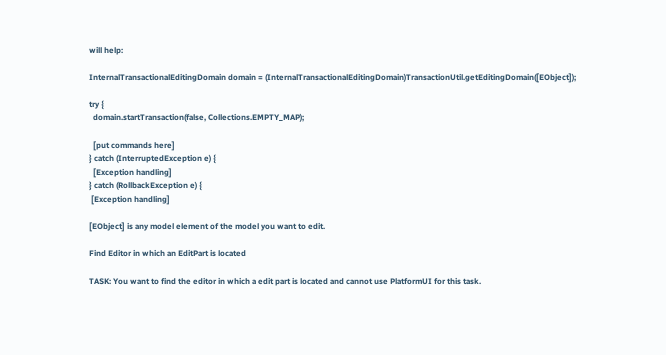will help:

InternalTransactionalEditingDomain domain = (InternalTransactionalEditingDomain)TransactionUtil.getEditingDomain([EObject]);

try {
  domain.startTransaction(false, Collections.EMPTY_MAP);

  [put commands here]
} catch (InterruptedException e) {
  [Exception handling]
} catch (RollbackException e) {
 [Exception handling]

[EObject] is any model element of the model you want to edit.

Find Editor in which an EditPart is located

TASK: You want to find the editor in which a edit part is located and cannot use PlatformUI for this task.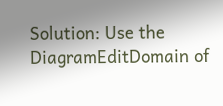Solution: Use the DiagramEditDomain of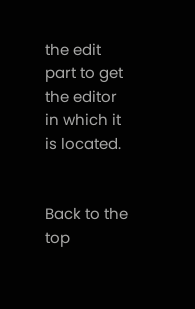the edit part to get the editor in which it is located.


Back to the top